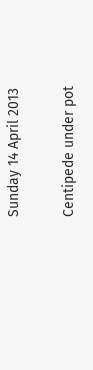Sunday 14 April 2013

Centipede under pot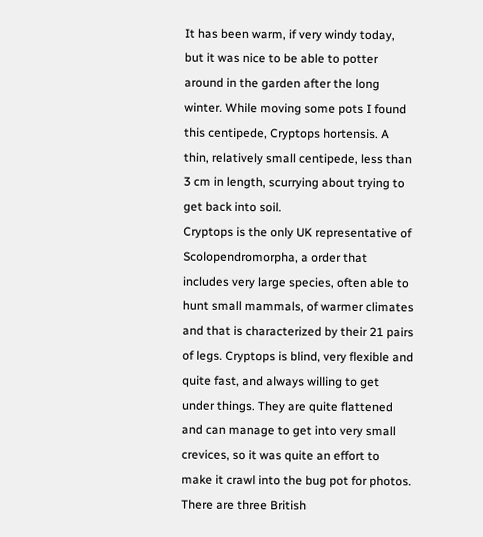It has been warm, if very windy today, but it was nice to be able to potter around in the garden after the long winter. While moving some pots I found this centipede, Cryptops hortensis. A thin, relatively small centipede, less than 3 cm in length, scurrying about trying to get back into soil.
Cryptops is the only UK representative of Scolopendromorpha, a order that includes very large species, often able to hunt small mammals, of warmer climates and that is characterized by their 21 pairs of legs. Cryptops is blind, very flexible and quite fast, and always willing to get under things. They are quite flattened and can manage to get into very small crevices, so it was quite an effort to make it crawl into the bug pot for photos. There are three British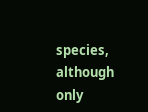species, although only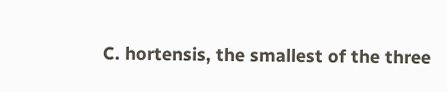C. hortensis, the smallest of the three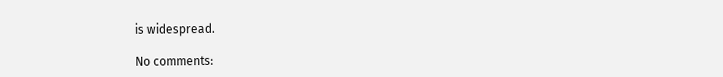is widespread.

No comments: